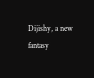Dijishy, a new fantasy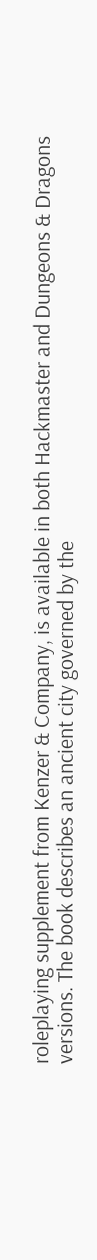roleplaying supplement from Kenzer & Company, is available in both Hackmaster and Dungeons & Dragons versions. The book describes an ancient city governed by the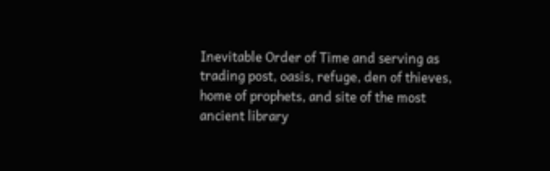Inevitable Order of Time and serving as trading post, oasis, refuge, den of thieves, home of prophets, and site of the most ancient library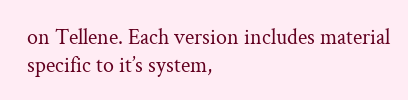on Tellene. Each version includes material specific to it’s system,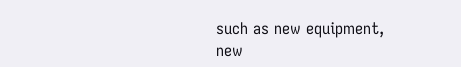such as new equipment, new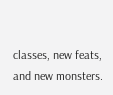classes, new feats, and new monsters.